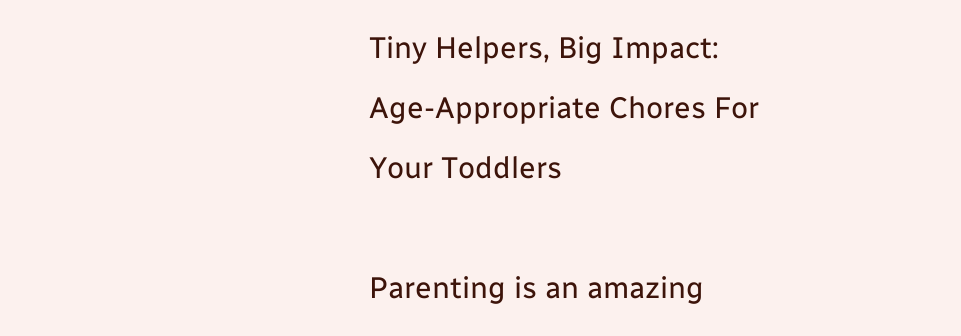Tiny Helpers, Big Impact: Age-Appropriate Chores For Your Toddlers

Parenting is an amazing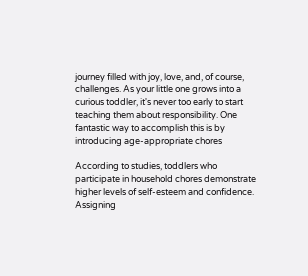journey filled with joy, love, and, of course, challenges. As your little one grows into a curious toddler, it's never too early to start teaching them about responsibility. One fantastic way to accomplish this is by introducing age-appropriate chores

According to studies, toddlers who participate in household chores demonstrate higher levels of self-esteem and confidence. Assigning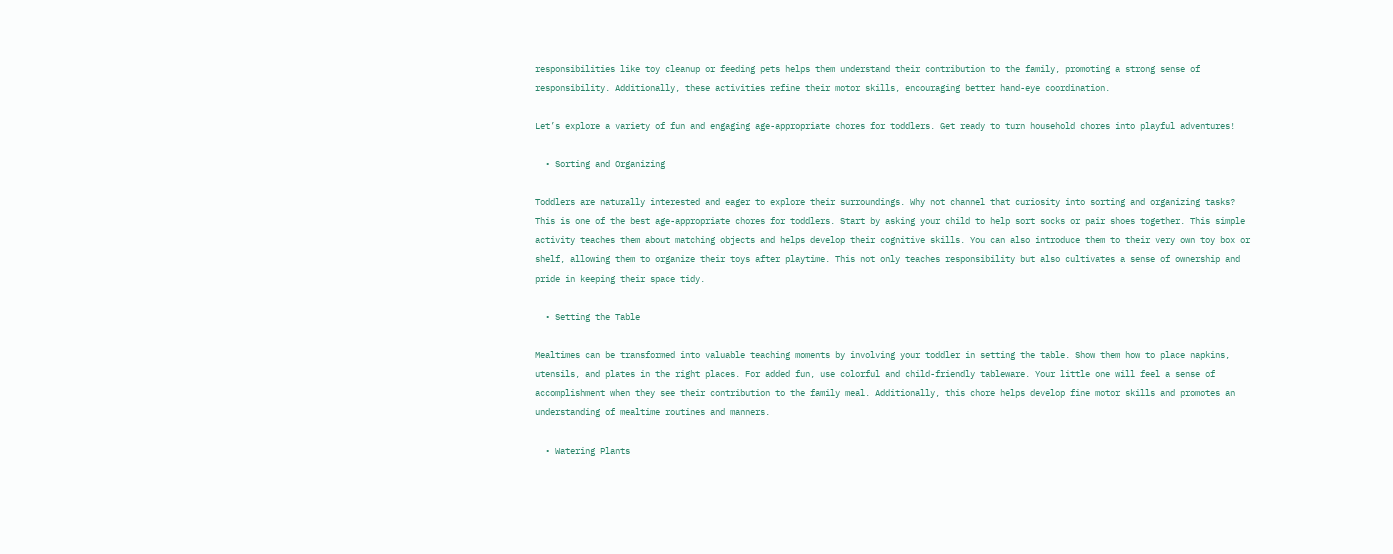responsibilities like toy cleanup or feeding pets helps them understand their contribution to the family, promoting a strong sense of responsibility. Additionally, these activities refine their motor skills, encouraging better hand-eye coordination.

Let’s explore a variety of fun and engaging age-appropriate chores for toddlers. Get ready to turn household chores into playful adventures!

  • Sorting and Organizing

Toddlers are naturally interested and eager to explore their surroundings. Why not channel that curiosity into sorting and organizing tasks? This is one of the best age-appropriate chores for toddlers. Start by asking your child to help sort socks or pair shoes together. This simple activity teaches them about matching objects and helps develop their cognitive skills. You can also introduce them to their very own toy box or shelf, allowing them to organize their toys after playtime. This not only teaches responsibility but also cultivates a sense of ownership and pride in keeping their space tidy.

  • Setting the Table

Mealtimes can be transformed into valuable teaching moments by involving your toddler in setting the table. Show them how to place napkins, utensils, and plates in the right places. For added fun, use colorful and child-friendly tableware. Your little one will feel a sense of accomplishment when they see their contribution to the family meal. Additionally, this chore helps develop fine motor skills and promotes an understanding of mealtime routines and manners.

  • Watering Plants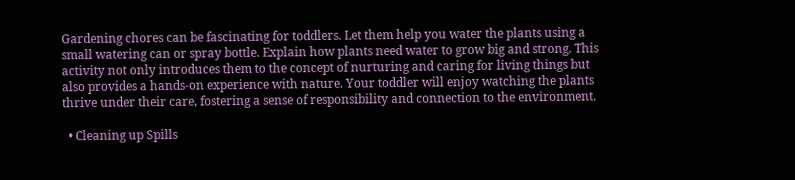Gardening chores can be fascinating for toddlers. Let them help you water the plants using a small watering can or spray bottle. Explain how plants need water to grow big and strong. This activity not only introduces them to the concept of nurturing and caring for living things but also provides a hands-on experience with nature. Your toddler will enjoy watching the plants thrive under their care, fostering a sense of responsibility and connection to the environment.

  • Cleaning up Spills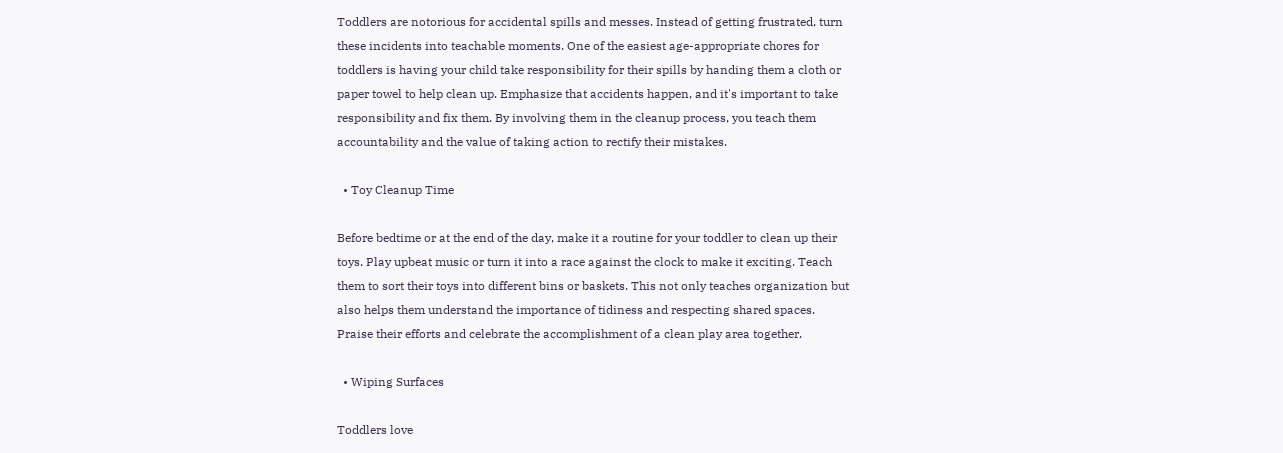Toddlers are notorious for accidental spills and messes. Instead of getting frustrated, turn these incidents into teachable moments. One of the easiest age-appropriate chores for toddlers is having your child take responsibility for their spills by handing them a cloth or paper towel to help clean up. Emphasize that accidents happen, and it's important to take responsibility and fix them. By involving them in the cleanup process, you teach them accountability and the value of taking action to rectify their mistakes.

  • Toy Cleanup Time

Before bedtime or at the end of the day, make it a routine for your toddler to clean up their toys. Play upbeat music or turn it into a race against the clock to make it exciting. Teach them to sort their toys into different bins or baskets. This not only teaches organization but also helps them understand the importance of tidiness and respecting shared spaces. Praise their efforts and celebrate the accomplishment of a clean play area together.

  • Wiping Surfaces

Toddlers love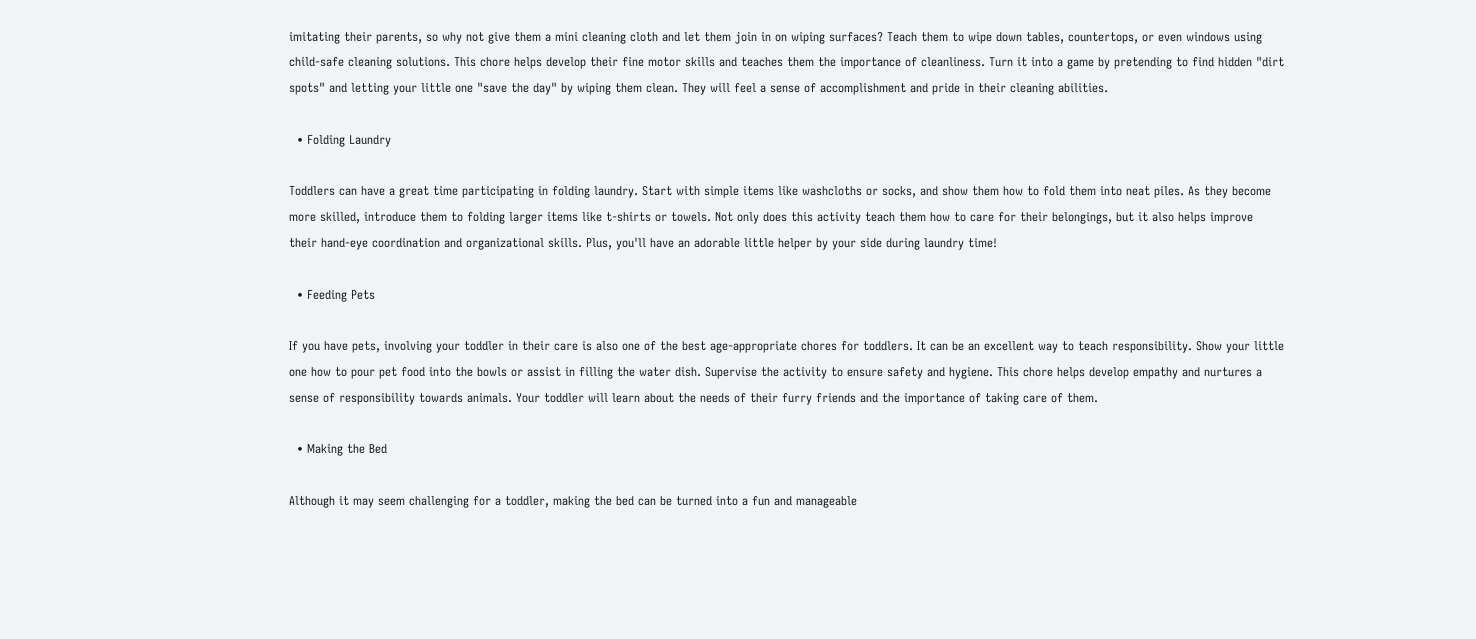imitating their parents, so why not give them a mini cleaning cloth and let them join in on wiping surfaces? Teach them to wipe down tables, countertops, or even windows using child-safe cleaning solutions. This chore helps develop their fine motor skills and teaches them the importance of cleanliness. Turn it into a game by pretending to find hidden "dirt spots" and letting your little one "save the day" by wiping them clean. They will feel a sense of accomplishment and pride in their cleaning abilities.

  • Folding Laundry

Toddlers can have a great time participating in folding laundry. Start with simple items like washcloths or socks, and show them how to fold them into neat piles. As they become more skilled, introduce them to folding larger items like t-shirts or towels. Not only does this activity teach them how to care for their belongings, but it also helps improve their hand-eye coordination and organizational skills. Plus, you'll have an adorable little helper by your side during laundry time!

  • Feeding Pets

If you have pets, involving your toddler in their care is also one of the best age-appropriate chores for toddlers. It can be an excellent way to teach responsibility. Show your little one how to pour pet food into the bowls or assist in filling the water dish. Supervise the activity to ensure safety and hygiene. This chore helps develop empathy and nurtures a sense of responsibility towards animals. Your toddler will learn about the needs of their furry friends and the importance of taking care of them.

  • Making the Bed

Although it may seem challenging for a toddler, making the bed can be turned into a fun and manageable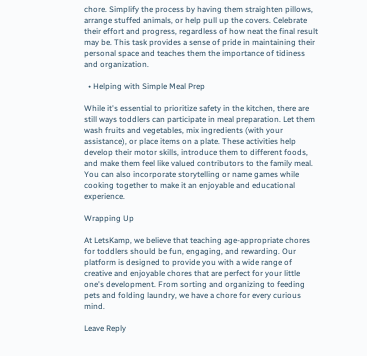chore. Simplify the process by having them straighten pillows, arrange stuffed animals, or help pull up the covers. Celebrate their effort and progress, regardless of how neat the final result may be. This task provides a sense of pride in maintaining their personal space and teaches them the importance of tidiness and organization.

  • Helping with Simple Meal Prep

While it's essential to prioritize safety in the kitchen, there are still ways toddlers can participate in meal preparation. Let them wash fruits and vegetables, mix ingredients (with your assistance), or place items on a plate. These activities help develop their motor skills, introduce them to different foods, and make them feel like valued contributors to the family meal. You can also incorporate storytelling or name games while cooking together to make it an enjoyable and educational experience.

Wrapping Up

At LetsKamp, we believe that teaching age-appropriate chores for toddlers should be fun, engaging, and rewarding. Our platform is designed to provide you with a wide range of creative and enjoyable chores that are perfect for your little one's development. From sorting and organizing to feeding pets and folding laundry, we have a chore for every curious mind.

Leave Reply